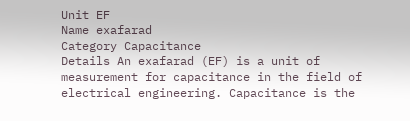Unit EF
Name exafarad
Category Capacitance
Details An exafarad (EF) is a unit of measurement for capacitance in the field of electrical engineering. Capacitance is the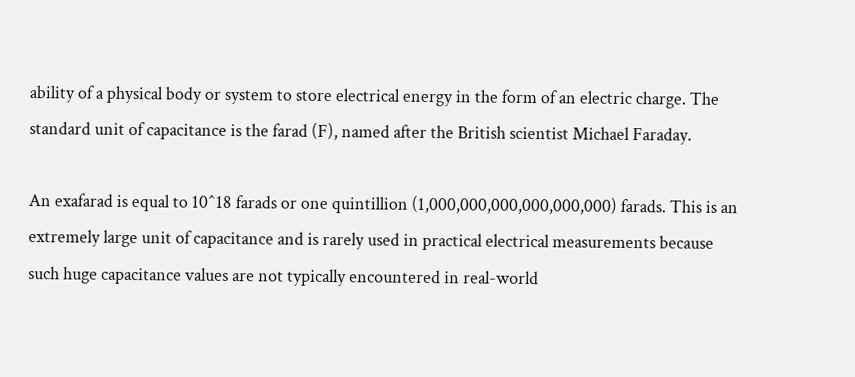ability of a physical body or system to store electrical energy in the form of an electric charge. The standard unit of capacitance is the farad (F), named after the British scientist Michael Faraday.

An exafarad is equal to 10^18 farads or one quintillion (1,000,000,000,000,000,000) farads. This is an extremely large unit of capacitance and is rarely used in practical electrical measurements because such huge capacitance values are not typically encountered in real-world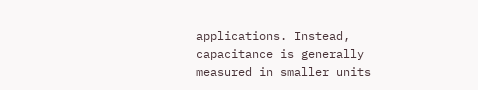applications. Instead, capacitance is generally measured in smaller units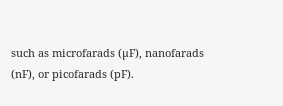such as microfarads (µF), nanofarads (nF), or picofarads (pF).